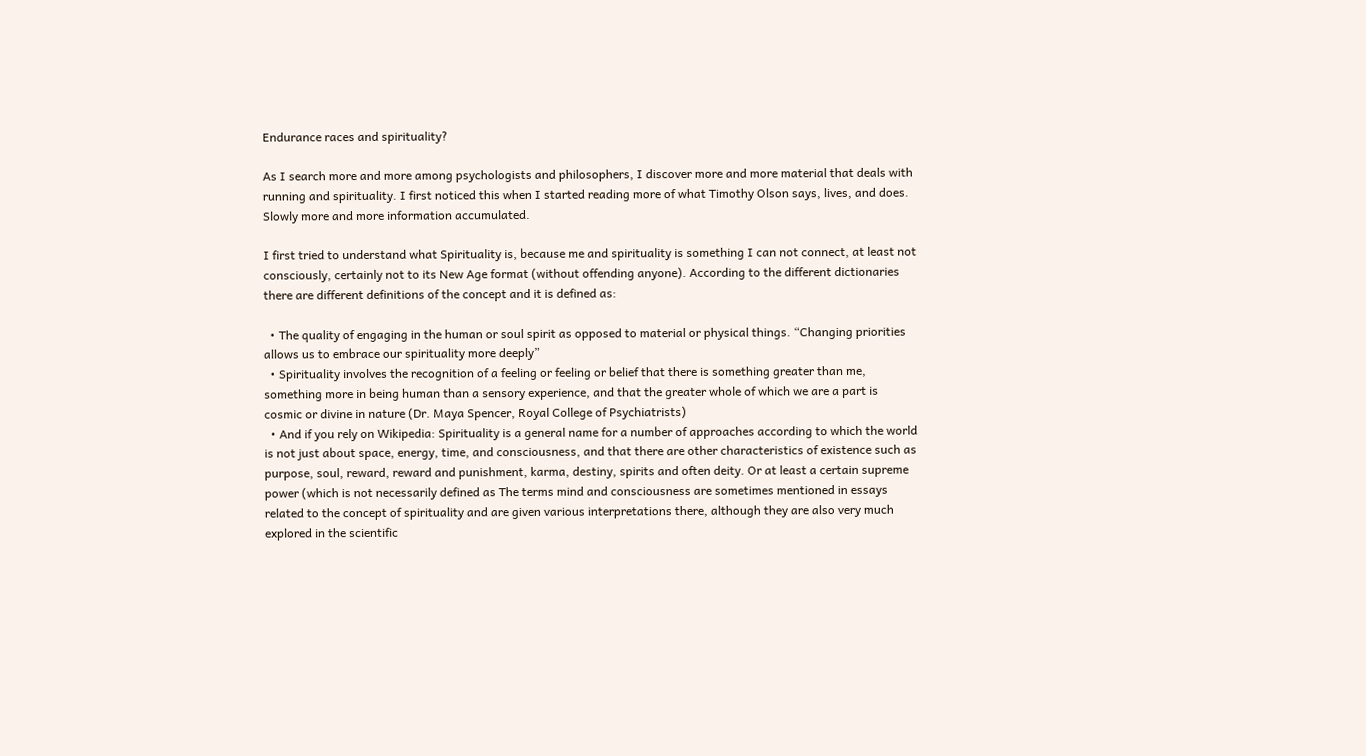Endurance races and spirituality?

As I search more and more among psychologists and philosophers, I discover more and more material that deals with running and spirituality. I first noticed this when I started reading more of what Timothy Olson says, lives, and does. Slowly more and more information accumulated.

I first tried to understand what Spirituality is, because me and spirituality is something I can not connect, at least not consciously, certainly not to its New Age format (without offending anyone). According to the different dictionaries there are different definitions of the concept and it is defined as:

  • The quality of engaging in the human or soul spirit as opposed to material or physical things. “Changing priorities allows us to embrace our spirituality more deeply”
  • Spirituality involves the recognition of a feeling or feeling or belief that there is something greater than me, something more in being human than a sensory experience, and that the greater whole of which we are a part is cosmic or divine in nature (Dr. Maya Spencer, Royal College of Psychiatrists)
  • And if you rely on Wikipedia: Spirituality is a general name for a number of approaches according to which the world is not just about space, energy, time, and consciousness, and that there are other characteristics of existence such as purpose, soul, reward, reward and punishment, karma, destiny, spirits and often deity. Or at least a certain supreme power (which is not necessarily defined as The terms mind and consciousness are sometimes mentioned in essays related to the concept of spirituality and are given various interpretations there, although they are also very much explored in the scientific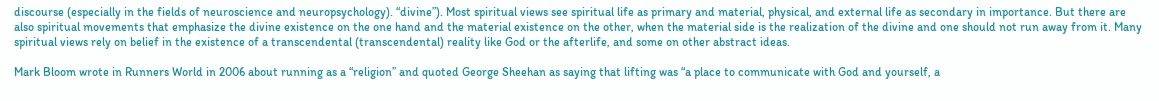discourse (especially in the fields of neuroscience and neuropsychology). “divine”). Most spiritual views see spiritual life as primary and material, physical, and external life as secondary in importance. But there are also spiritual movements that emphasize the divine existence on the one hand and the material existence on the other, when the material side is the realization of the divine and one should not run away from it. Many spiritual views rely on belief in the existence of a transcendental (transcendental) reality like God or the afterlife, and some on other abstract ideas.

Mark Bloom wrote in Runners World in 2006 about running as a “religion” and quoted George Sheehan as saying that lifting was “a place to communicate with God and yourself, a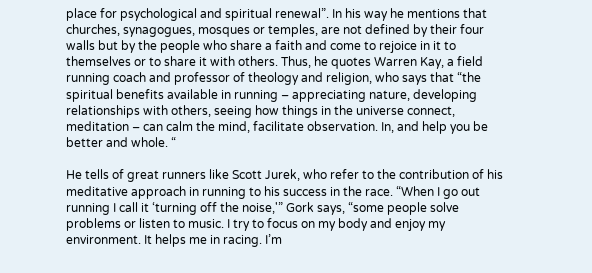place for psychological and spiritual renewal”. In his way he mentions that churches, synagogues, mosques or temples, are not defined by their four walls but by the people who share a faith and come to rejoice in it to themselves or to share it with others. Thus, he quotes Warren Kay, a field running coach and professor of theology and religion, who says that “the spiritual benefits available in running – appreciating nature, developing relationships with others, seeing how things in the universe connect, meditation – can calm the mind, facilitate observation. In, and help you be better and whole. “

He tells of great runners like Scott Jurek, who refer to the contribution of his meditative approach in running to his success in the race. “When I go out running I call it ‘turning off the noise,'” Gork says, “some people solve problems or listen to music. I try to focus on my body and enjoy my environment. It helps me in racing. I’m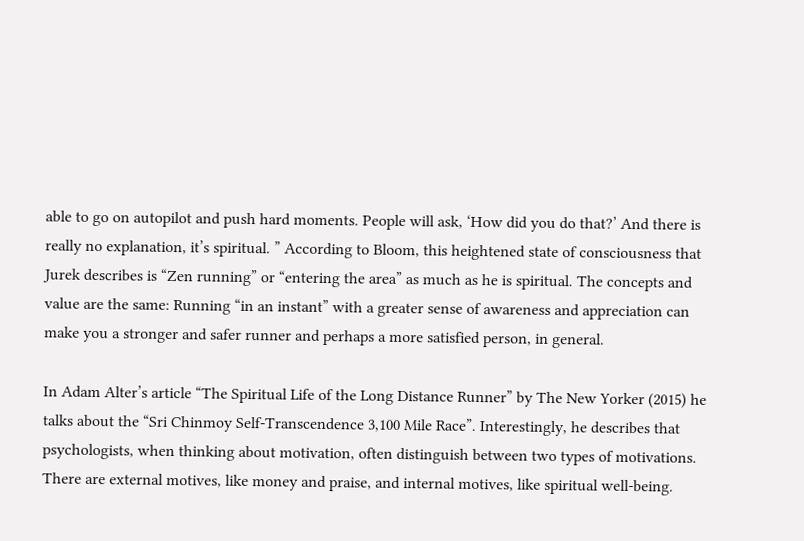able to go on autopilot and push hard moments. People will ask, ‘How did you do that?’ And there is really no explanation, it’s spiritual. ” According to Bloom, this heightened state of consciousness that Jurek describes is “Zen running” or “entering the area” as much as he is spiritual. The concepts and value are the same: Running “in an instant” with a greater sense of awareness and appreciation can make you a stronger and safer runner and perhaps a more satisfied person, in general.

In Adam Alter’s article “The Spiritual Life of the Long Distance Runner” by The New Yorker (2015) he talks about the “Sri Chinmoy Self-Transcendence 3,100 Mile Race”. Interestingly, he describes that psychologists, when thinking about motivation, often distinguish between two types of motivations. There are external motives, like money and praise, and internal motives, like spiritual well-being.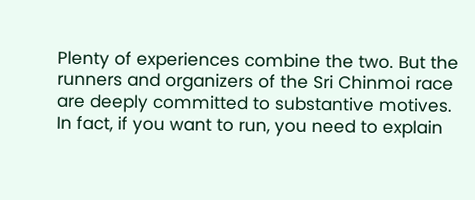Plenty of experiences combine the two. But the runners and organizers of the Sri Chinmoi race are deeply committed to substantive motives. In fact, if you want to run, you need to explain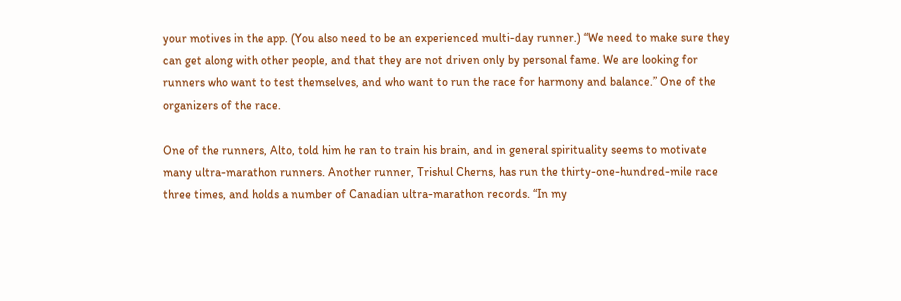your motives in the app. (You also need to be an experienced multi-day runner.) “We need to make sure they can get along with other people, and that they are not driven only by personal fame. We are looking for runners who want to test themselves, and who want to run the race for harmony and balance.” One of the organizers of the race.

One of the runners, Alto, told him he ran to train his brain, and in general spirituality seems to motivate many ultra-marathon runners. Another runner, Trishul Cherns, has run the thirty-one-hundred-mile race three times, and holds a number of Canadian ultra-marathon records. “In my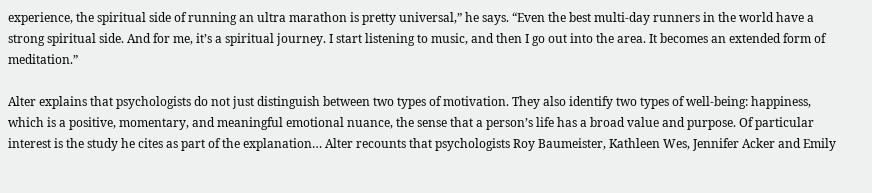experience, the spiritual side of running an ultra marathon is pretty universal,” he says. “Even the best multi-day runners in the world have a strong spiritual side. And for me, it’s a spiritual journey. I start listening to music, and then I go out into the area. It becomes an extended form of meditation.”

Alter explains that psychologists do not just distinguish between two types of motivation. They also identify two types of well-being: happiness, which is a positive, momentary, and meaningful emotional nuance, the sense that a person’s life has a broad value and purpose. Of particular interest is the study he cites as part of the explanation… Alter recounts that psychologists Roy Baumeister, Kathleen Wes, Jennifer Acker and Emily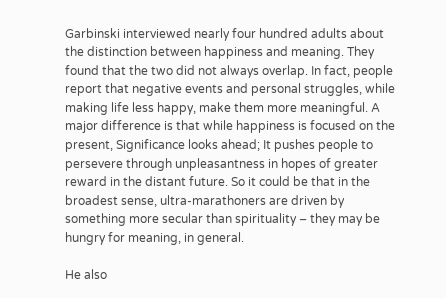Garbinski interviewed nearly four hundred adults about the distinction between happiness and meaning. They found that the two did not always overlap. In fact, people report that negative events and personal struggles, while making life less happy, make them more meaningful. A major difference is that while happiness is focused on the present, Significance looks ahead; It pushes people to persevere through unpleasantness in hopes of greater reward in the distant future. So it could be that in the broadest sense, ultra-marathoners are driven by something more secular than spirituality – they may be hungry for meaning, in general.

He also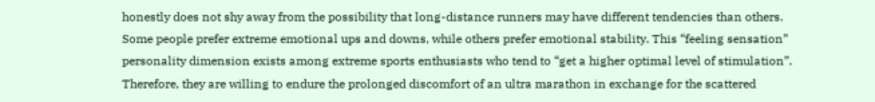honestly does not shy away from the possibility that long-distance runners may have different tendencies than others. Some people prefer extreme emotional ups and downs, while others prefer emotional stability. This “feeling sensation” personality dimension exists among extreme sports enthusiasts who tend to “get a higher optimal level of stimulation”. Therefore, they are willing to endure the prolonged discomfort of an ultra marathon in exchange for the scattered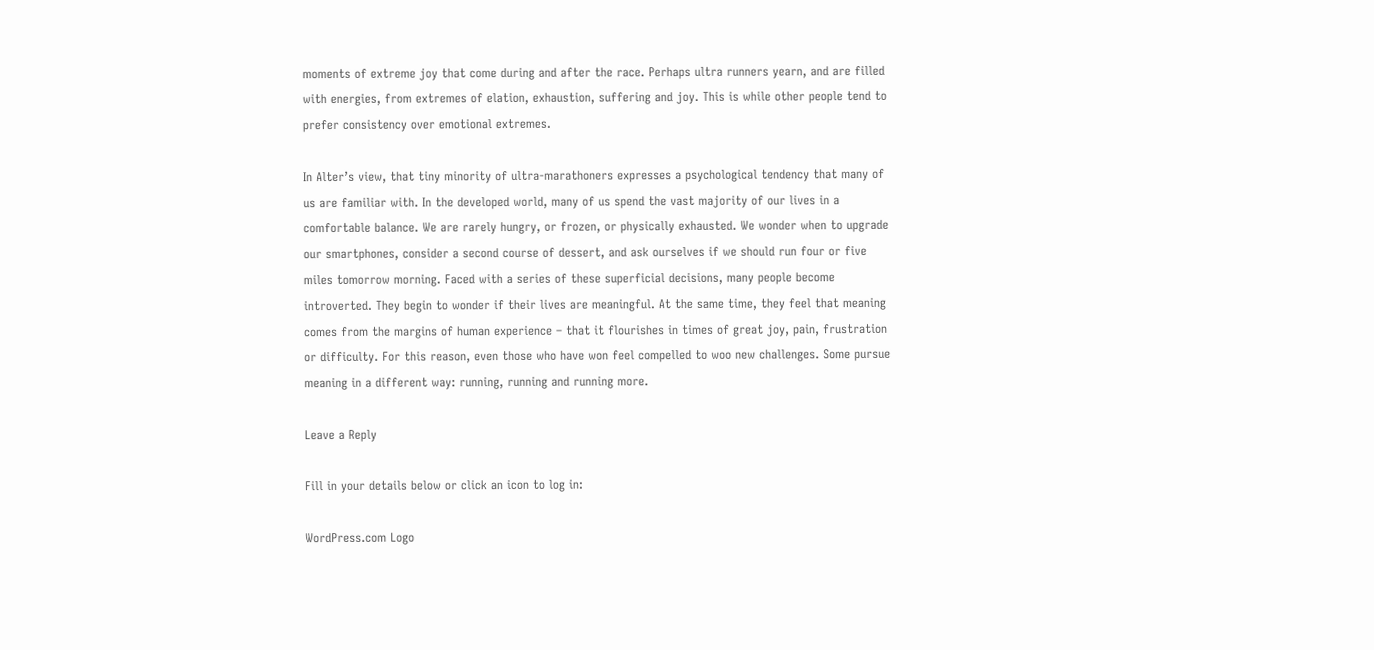moments of extreme joy that come during and after the race. Perhaps ultra runners yearn, and are filled with energies, from extremes of elation, exhaustion, suffering and joy. This is while other people tend to prefer consistency over emotional extremes.

In Alter’s view, that tiny minority of ultra-marathoners expresses a psychological tendency that many of us are familiar with. In the developed world, many of us spend the vast majority of our lives in a comfortable balance. We are rarely hungry, or frozen, or physically exhausted. We wonder when to upgrade our smartphones, consider a second course of dessert, and ask ourselves if we should run four or five miles tomorrow morning. Faced with a series of these superficial decisions, many people become introverted. They begin to wonder if their lives are meaningful. At the same time, they feel that meaning comes from the margins of human experience – that it flourishes in times of great joy, pain, frustration or difficulty. For this reason, even those who have won feel compelled to woo new challenges. Some pursue meaning in a different way: running, running and running more.

Leave a Reply

Fill in your details below or click an icon to log in:

WordPress.com Logo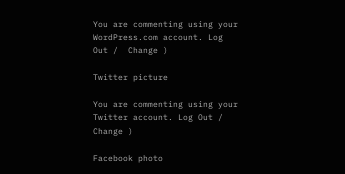You are commenting using your WordPress.com account. Log Out /  Change )

Twitter picture

You are commenting using your Twitter account. Log Out /  Change )

Facebook photo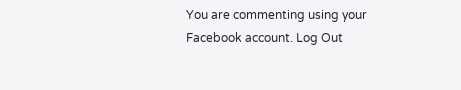You are commenting using your Facebook account. Log Out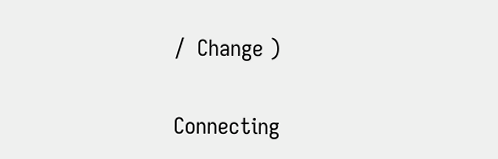/  Change )

Connecting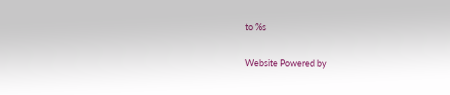to %s

Website Powered by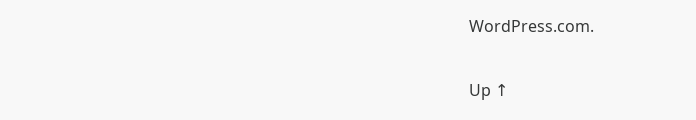WordPress.com.

Up ↑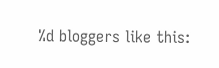%d bloggers like this: